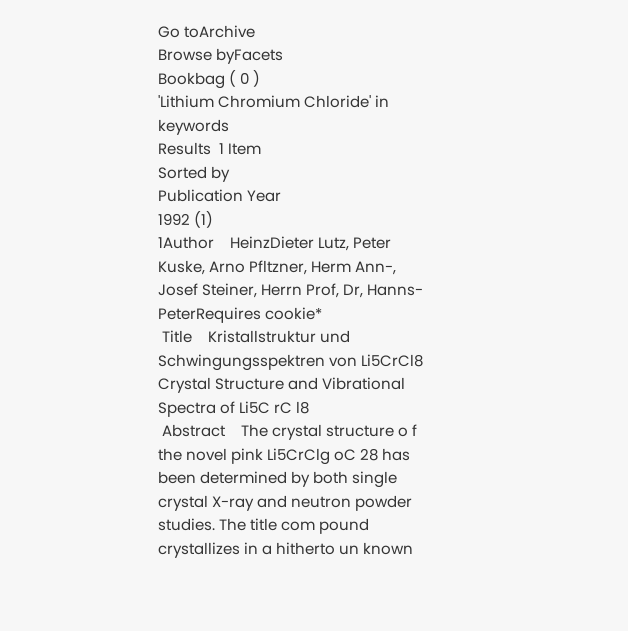Go toArchive
Browse byFacets
Bookbag ( 0 )
'Lithium Chromium Chloride' in keywords
Results  1 Item
Sorted by
Publication Year
1992 (1)
1Author    HeinzDieter Lutz, Peter Kuske, Arno Pfltzner, Herm Ann-, Josef Steiner, Herrn Prof, Dr, Hanns-PeterRequires cookie*
 Title    Kristallstruktur und Schwingungsspektren von Li5CrCl8 Crystal Structure and Vibrational Spectra of Li5C rC l8
 Abstract    The crystal structure o f the novel pink Li5CrClg oC 28 has been determined by both single crystal X-ray and neutron powder studies. The title com pound crystallizes in a hitherto un known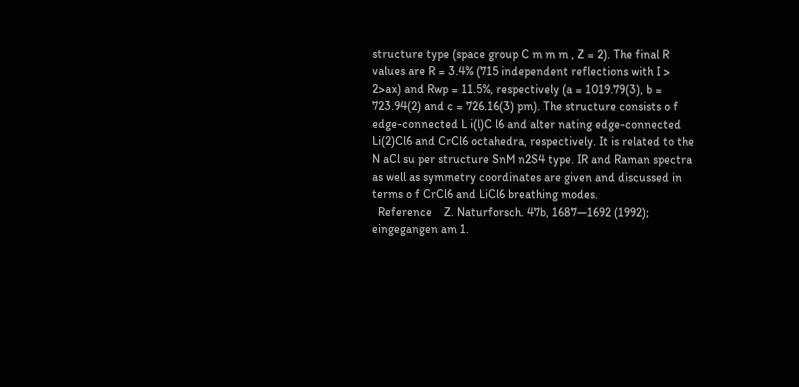structure type (space group C m m m , Z = 2). The final R values are R = 3.4% (715 independent reflections with I > 2>ax) and Rwp = 11.5%, respectively (a = 1019.79(3), b = 723.94(2) and c = 726.16(3) pm). The structure consists o f edge-connected L i(l)C l6 and alter nating edge-connected Li(2)Cl6 and CrCl6 octahedra, respectively. It is related to the N aCl su per structure SnM n2S4 type. IR and Raman spectra as well as symmetry coordinates are given and discussed in terms o f CrCl6 and LiCl6 breathing modes.
  Reference    Z. Naturforsch. 47b, 1687—1692 (1992); eingegangen am 1.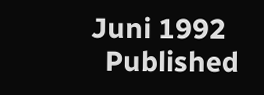Juni 1992
  Published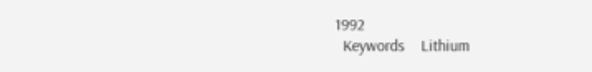1992
  Keywords    Lithium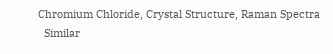Chromium Chloride, Crystal Structure, Raman Spectra
  Similar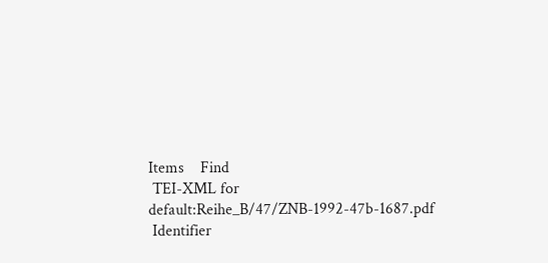Items    Find
 TEI-XML for    default:Reihe_B/47/ZNB-1992-47b-1687.pdf
 Identifier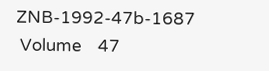ZNB-1992-47b-1687
 Volume    47